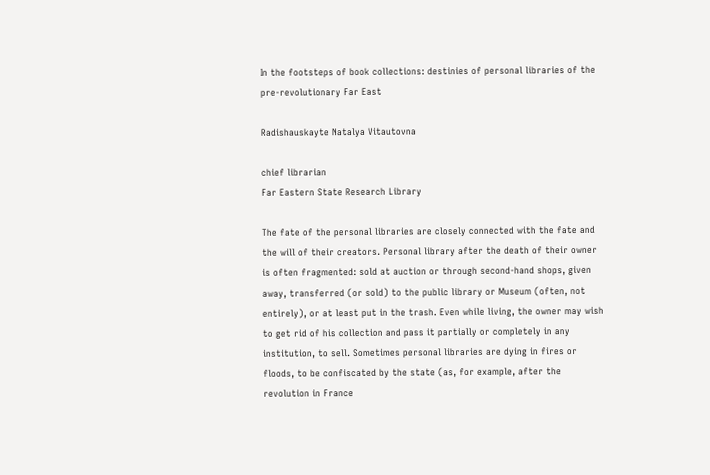In the footsteps of book collections: destinies of personal libraries of the pre-revolutionary Far East

Radishauskayte Natalya Vitautovna

chief librarian
Far Eastern State Research Library

The fate of the personal libraries are closely connected with the fate and the will of their creators. Personal library after the death of their owner is often fragmented: sold at auction or through second-hand shops, given away, transferred (or sold) to the public library or Museum (often, not entirely), or at least put in the trash. Even while living, the owner may wish to get rid of his collection and pass it partially or completely in any institution, to sell. Sometimes personal libraries are dying in fires or floods, to be confiscated by the state (as, for example, after the revolution in France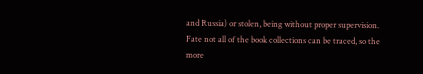and Russia) or stolen, being without proper supervision. Fate not all of the book collections can be traced, so the more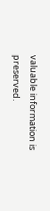valuable information is preserved.